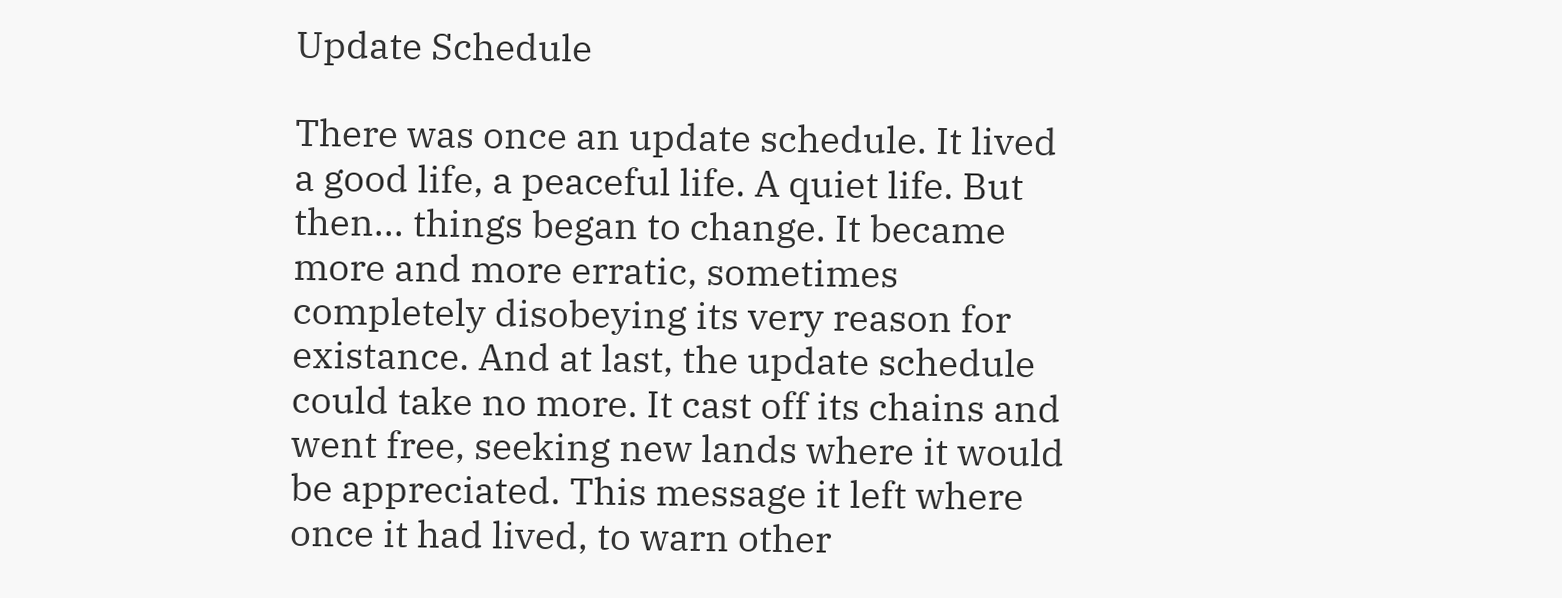Update Schedule

There was once an update schedule. It lived a good life, a peaceful life. A quiet life. But then... things began to change. It became more and more erratic, sometimes completely disobeying its very reason for existance. And at last, the update schedule could take no more. It cast off its chains and went free, seeking new lands where it would be appreciated. This message it left where once it had lived, to warn other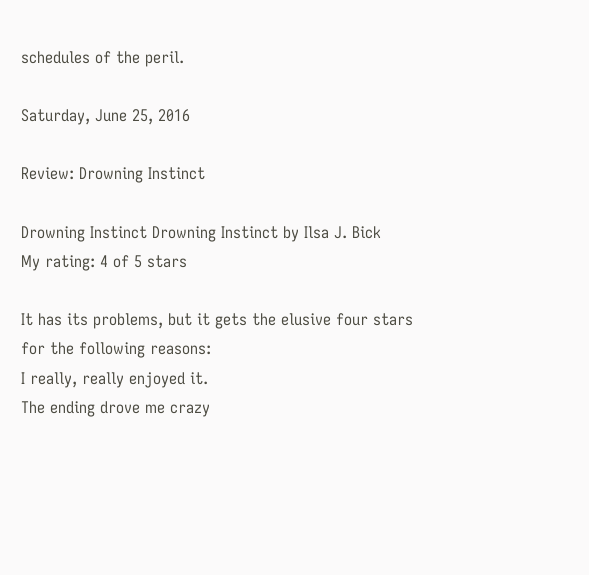schedules of the peril.

Saturday, June 25, 2016

Review: Drowning Instinct

Drowning Instinct Drowning Instinct by Ilsa J. Bick
My rating: 4 of 5 stars

It has its problems, but it gets the elusive four stars for the following reasons:
I really, really enjoyed it.
The ending drove me crazy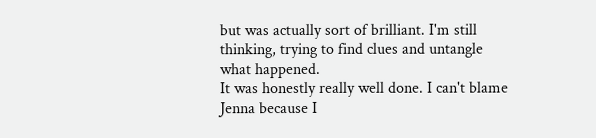but was actually sort of brilliant. I'm still thinking, trying to find clues and untangle what happened.
It was honestly really well done. I can't blame Jenna because I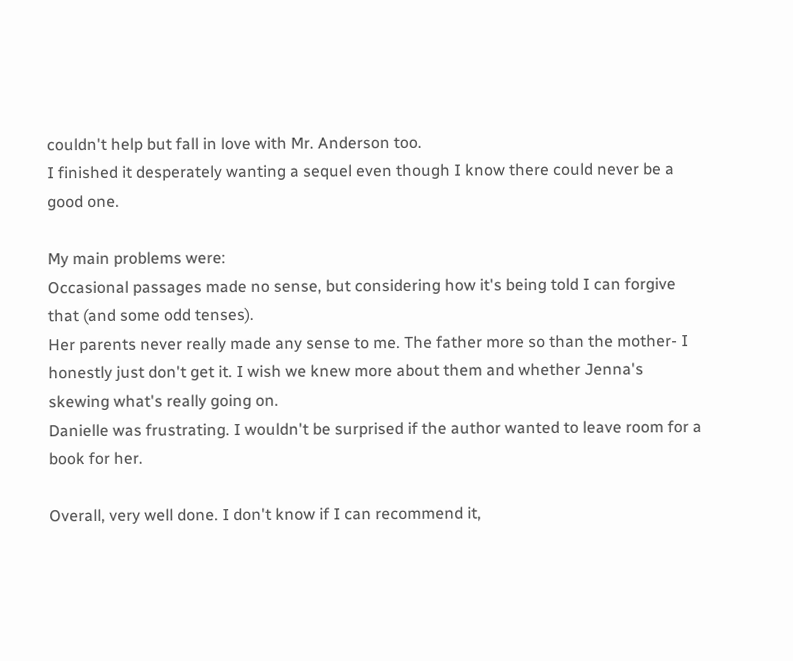couldn't help but fall in love with Mr. Anderson too.
I finished it desperately wanting a sequel even though I know there could never be a good one.

My main problems were:
Occasional passages made no sense, but considering how it's being told I can forgive that (and some odd tenses).
Her parents never really made any sense to me. The father more so than the mother- I honestly just don't get it. I wish we knew more about them and whether Jenna's skewing what's really going on.
Danielle was frustrating. I wouldn't be surprised if the author wanted to leave room for a book for her.

Overall, very well done. I don't know if I can recommend it,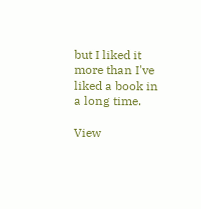but I liked it more than I've liked a book in a long time.

View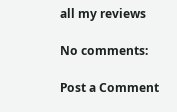all my reviews

No comments:

Post a Comment